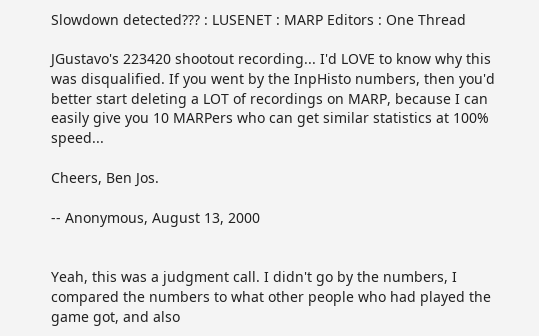Slowdown detected??? : LUSENET : MARP Editors : One Thread

JGustavo's 223420 shootout recording... I'd LOVE to know why this was disqualified. If you went by the InpHisto numbers, then you'd better start deleting a LOT of recordings on MARP, because I can easily give you 10 MARPers who can get similar statistics at 100% speed...

Cheers, Ben Jos.

-- Anonymous, August 13, 2000


Yeah, this was a judgment call. I didn't go by the numbers, I compared the numbers to what other people who had played the game got, and also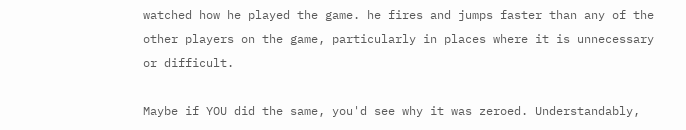watched how he played the game. he fires and jumps faster than any of the other players on the game, particularly in places where it is unnecessary or difficult.

Maybe if YOU did the same, you'd see why it was zeroed. Understandably,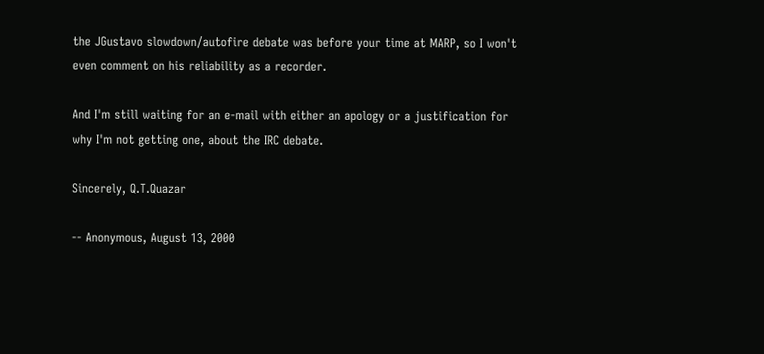the JGustavo slowdown/autofire debate was before your time at MARP, so I won't even comment on his reliability as a recorder.

And I'm still waiting for an e-mail with either an apology or a justification for why I'm not getting one, about the IRC debate.

Sincerely, Q.T.Quazar

-- Anonymous, August 13, 2000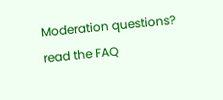Moderation questions? read the FAQ